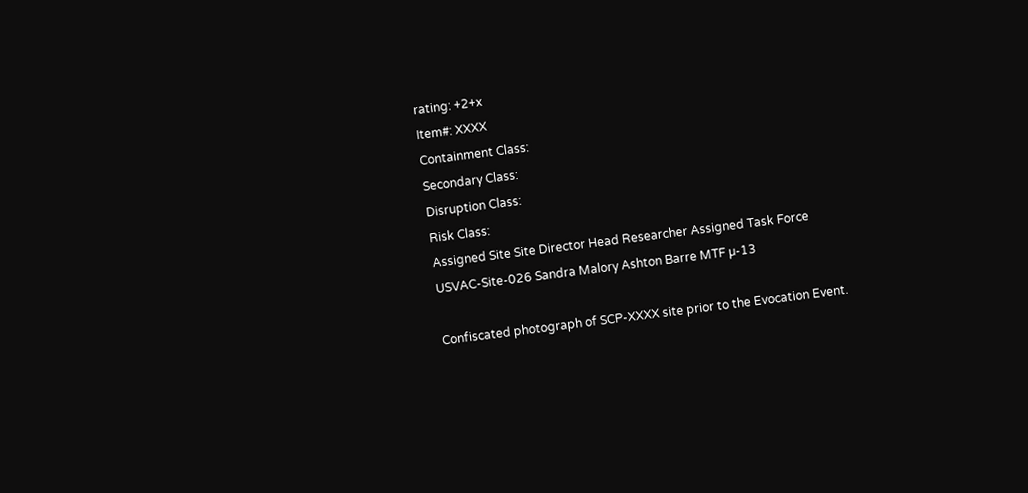rating: +2+x
Item#: XXXX
Containment Class:
Secondary Class:
Disruption Class:
Risk Class:
Assigned Site Site Director Head Researcher Assigned Task Force
USVAC-Site-026 Sandra Malory Ashton Barre MTF µ-13

Confiscated photograph of SCP-XXXX site prior to the Evocation Event.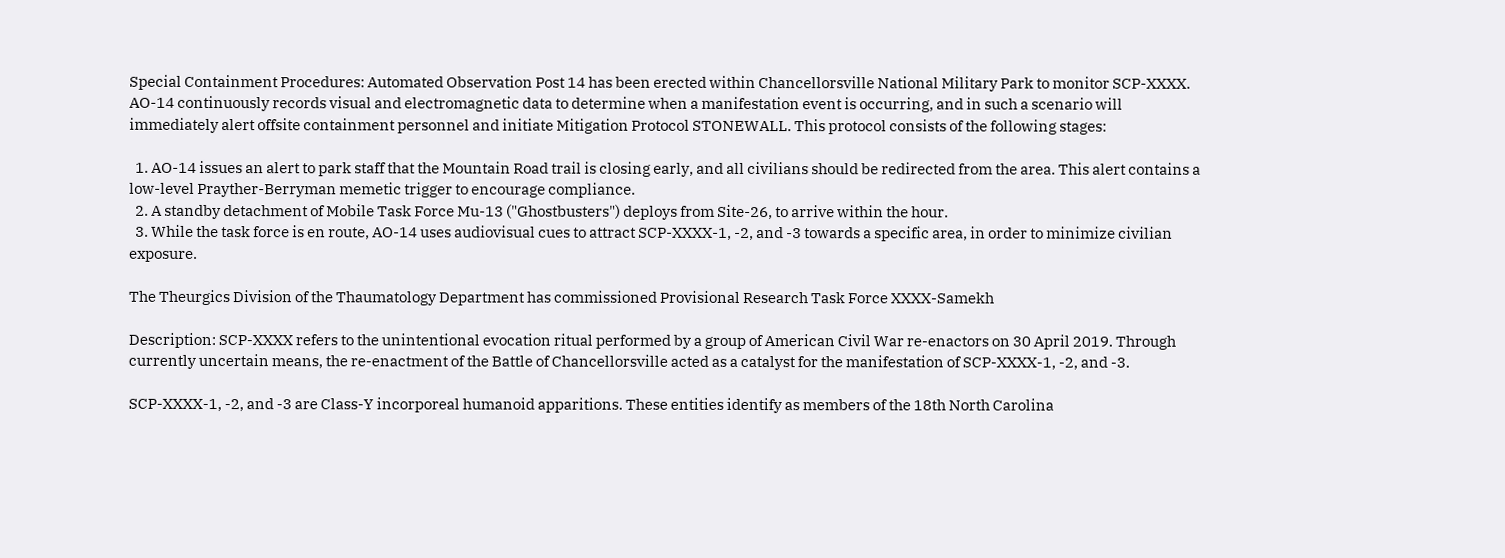Special Containment Procedures: Automated Observation Post 14 has been erected within Chancellorsville National Military Park to monitor SCP-XXXX. AO-14 continuously records visual and electromagnetic data to determine when a manifestation event is occurring, and in such a scenario will immediately alert offsite containment personnel and initiate Mitigation Protocol STONEWALL. This protocol consists of the following stages:

  1. AO-14 issues an alert to park staff that the Mountain Road trail is closing early, and all civilians should be redirected from the area. This alert contains a low-level Prayther-Berryman memetic trigger to encourage compliance.
  2. A standby detachment of Mobile Task Force Mu-13 ("Ghostbusters") deploys from Site-26, to arrive within the hour.
  3. While the task force is en route, AO-14 uses audiovisual cues to attract SCP-XXXX-1, -2, and -3 towards a specific area, in order to minimize civilian exposure.

The Theurgics Division of the Thaumatology Department has commissioned Provisional Research Task Force XXXX-Samekh

Description: SCP-XXXX refers to the unintentional evocation ritual performed by a group of American Civil War re-enactors on 30 April 2019. Through currently uncertain means, the re-enactment of the Battle of Chancellorsville acted as a catalyst for the manifestation of SCP-XXXX-1, -2, and -3.

SCP-XXXX-1, -2, and -3 are Class-Y incorporeal humanoid apparitions. These entities identify as members of the 18th North Carolina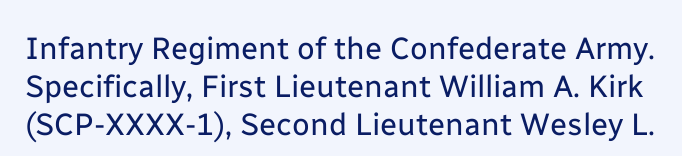Infantry Regiment of the Confederate Army. Specifically, First Lieutenant William A. Kirk (SCP-XXXX-1), Second Lieutenant Wesley L.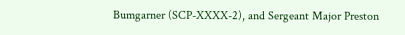Bumgarner (SCP-XXXX-2), and Sergeant Major Preston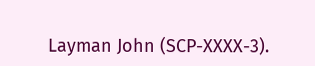Layman John (SCP-XXXX-3).